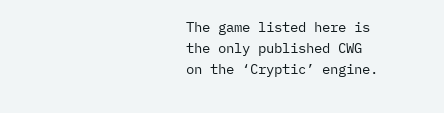The game listed here is the only published CWG on the ‘Cryptic’ engine.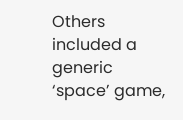Others included a generic ‘space’ game,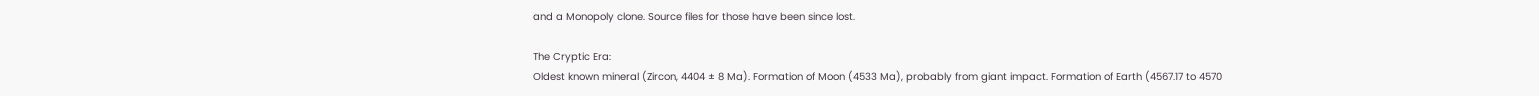and a Monopoly clone. Source files for those have been since lost.

The Cryptic Era:
Oldest known mineral (Zircon, 4404 ± 8 Ma). Formation of Moon (4533 Ma), probably from giant impact. Formation of Earth (4567.17 to 4570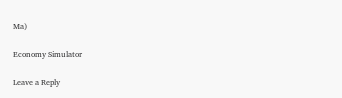Ma)

Economy Simulator

Leave a Reply